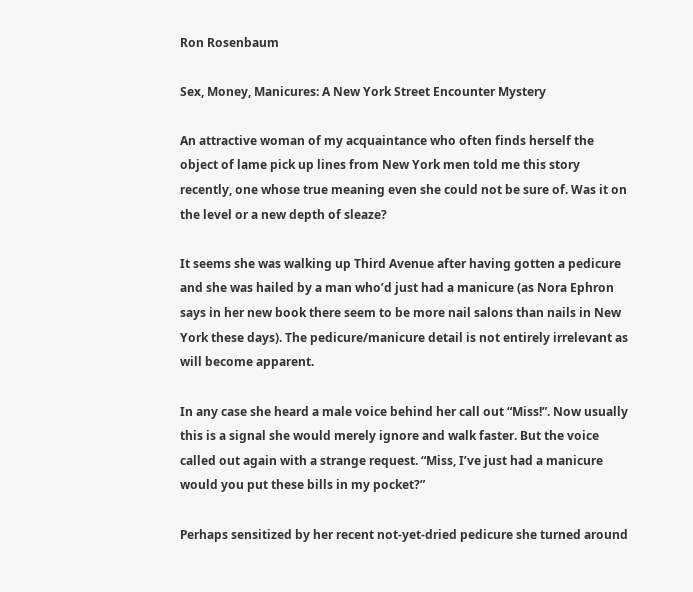Ron Rosenbaum

Sex, Money, Manicures: A New York Street Encounter Mystery

An attractive woman of my acquaintance who often finds herself the object of lame pick up lines from New York men told me this story recently, one whose true meaning even she could not be sure of. Was it on the level or a new depth of sleaze?

It seems she was walking up Third Avenue after having gotten a pedicure and she was hailed by a man who’d just had a manicure (as Nora Ephron says in her new book there seem to be more nail salons than nails in New York these days). The pedicure/manicure detail is not entirely irrelevant as will become apparent.

In any case she heard a male voice behind her call out “Miss!”. Now usually this is a signal she would merely ignore and walk faster. But the voice called out again with a strange request. “Miss, I’ve just had a manicure would you put these bills in my pocket?”

Perhaps sensitized by her recent not-yet-dried pedicure she turned around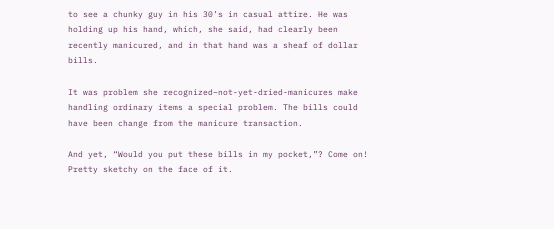to see a chunky guy in his 30’s in casual attire. He was holding up his hand, which, she said, had clearly been recently manicured, and in that hand was a sheaf of dollar bills.

It was problem she recognized–not-yet-dried-manicures make handling ordinary items a special problem. The bills could have been change from the manicure transaction.

And yet, “Would you put these bills in my pocket,”? Come on! Pretty sketchy on the face of it.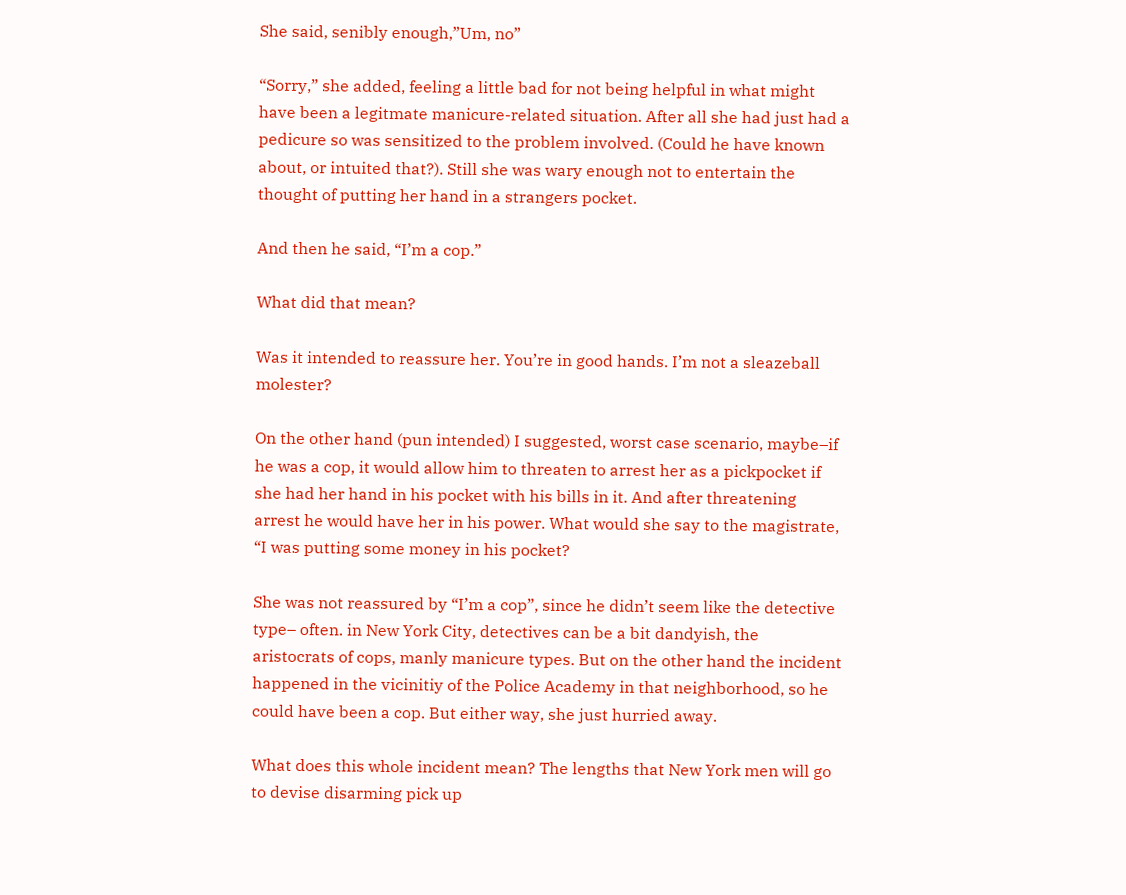She said, senibly enough,”Um, no”

“Sorry,” she added, feeling a little bad for not being helpful in what might have been a legitmate manicure-related situation. After all she had just had a pedicure so was sensitized to the problem involved. (Could he have known about, or intuited that?). Still she was wary enough not to entertain the thought of putting her hand in a strangers pocket.

And then he said, “I’m a cop.”

What did that mean?

Was it intended to reassure her. You’re in good hands. I’m not a sleazeball molester?

On the other hand (pun intended) I suggested, worst case scenario, maybe–if he was a cop, it would allow him to threaten to arrest her as a pickpocket if she had her hand in his pocket with his bills in it. And after threatening arrest he would have her in his power. What would she say to the magistrate, “I was putting some money in his pocket?

She was not reassured by “I’m a cop”, since he didn’t seem like the detective type– often. in New York City, detectives can be a bit dandyish, the aristocrats of cops, manly manicure types. But on the other hand the incident happened in the vicinitiy of the Police Academy in that neighborhood, so he could have been a cop. But either way, she just hurried away.

What does this whole incident mean? The lengths that New York men will go to devise disarming pick up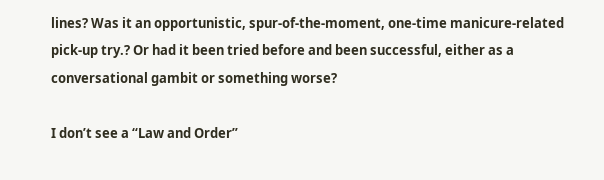lines? Was it an opportunistic, spur-of-the-moment, one-time manicure-related pick-up try.? Or had it been tried before and been successful, either as a conversational gambit or something worse?

I don’t see a “Law and Order”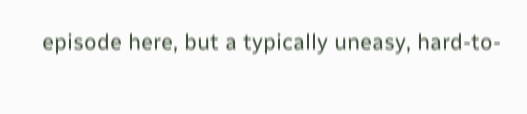episode here, but a typically uneasy, hard-to-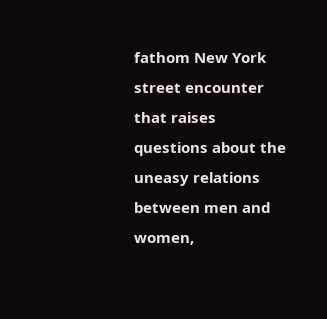fathom New York street encounter that raises questions about the uneasy relations between men and women,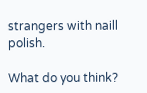strangers with naill polish.

What do you think?